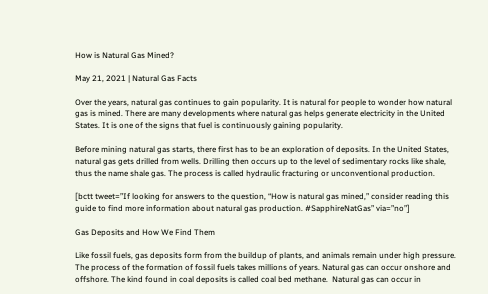How is Natural Gas Mined?

May 21, 2021 | Natural Gas Facts

Over the years, natural gas continues to gain popularity. It is natural for people to wonder how natural gas is mined. There are many developments where natural gas helps generate electricity in the United States. It is one of the signs that fuel is continuously gaining popularity.

Before mining natural gas starts, there first has to be an exploration of deposits. In the United States, natural gas gets drilled from wells. Drilling then occurs up to the level of sedimentary rocks like shale, thus the name shale gas. The process is called hydraulic fracturing or unconventional production.

[bctt tweet=”If looking for answers to the question, “How is natural gas mined,” consider reading this guide to find more information about natural gas production. #SapphireNatGas” via=”no”]

Gas Deposits and How We Find Them

Like fossil fuels, gas deposits form from the buildup of plants, and animals remain under high pressure. The process of the formation of fossil fuels takes millions of years. Natural gas can occur onshore and offshore. The kind found in coal deposits is called coal bed methane.  Natural gas can occur in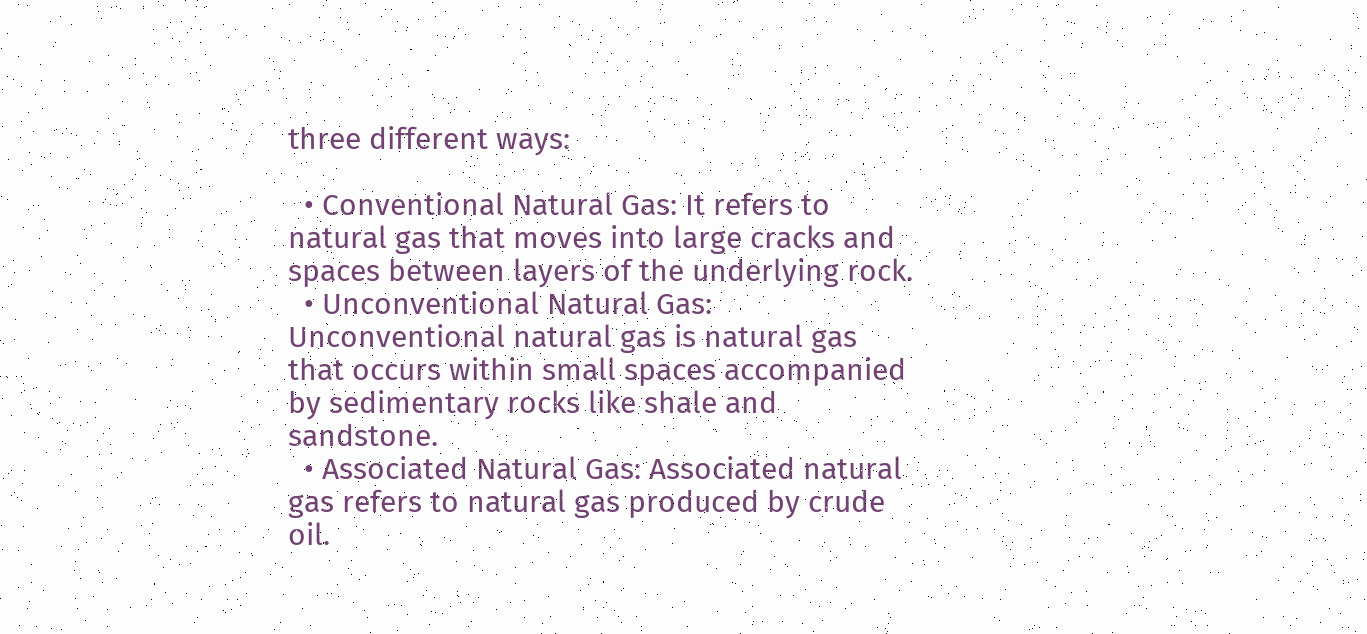three different ways:

  • Conventional Natural Gas: It refers to natural gas that moves into large cracks and spaces between layers of the underlying rock.
  • Unconventional Natural Gas: Unconventional natural gas is natural gas that occurs within small spaces accompanied by sedimentary rocks like shale and sandstone.
  • Associated Natural Gas: Associated natural gas refers to natural gas produced by crude oil.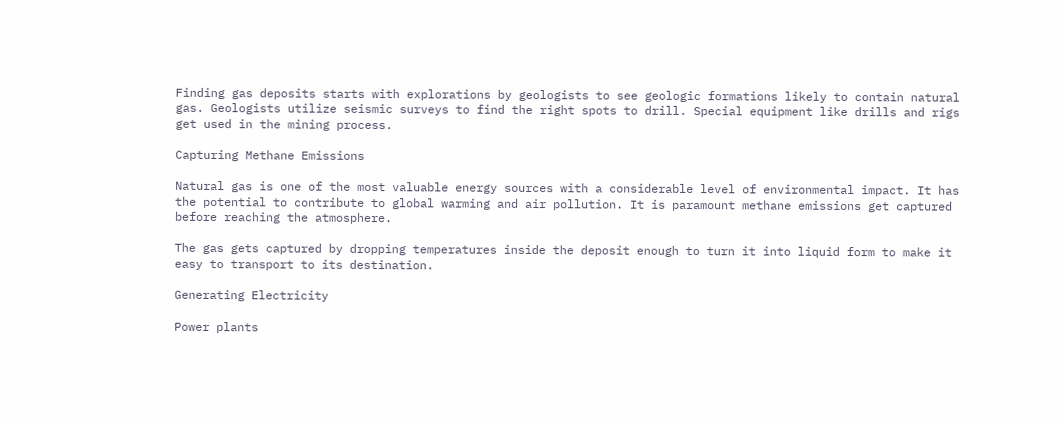Finding gas deposits starts with explorations by geologists to see geologic formations likely to contain natural gas. Geologists utilize seismic surveys to find the right spots to drill. Special equipment like drills and rigs get used in the mining process.

Capturing Methane Emissions

Natural gas is one of the most valuable energy sources with a considerable level of environmental impact. It has the potential to contribute to global warming and air pollution. It is paramount methane emissions get captured before reaching the atmosphere.

The gas gets captured by dropping temperatures inside the deposit enough to turn it into liquid form to make it easy to transport to its destination.

Generating Electricity

Power plants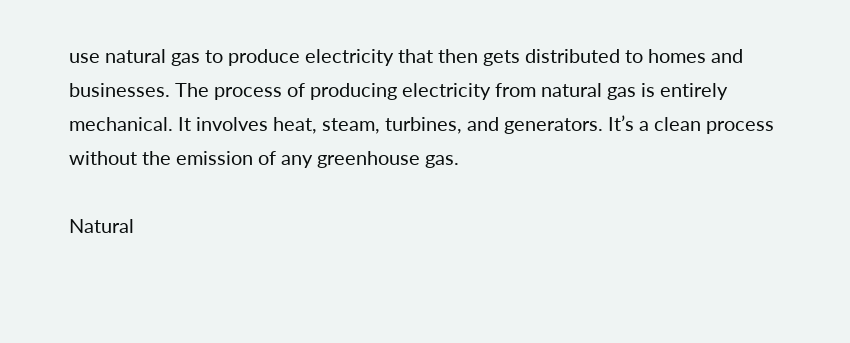use natural gas to produce electricity that then gets distributed to homes and businesses. The process of producing electricity from natural gas is entirely mechanical. It involves heat, steam, turbines, and generators. It’s a clean process without the emission of any greenhouse gas.

Natural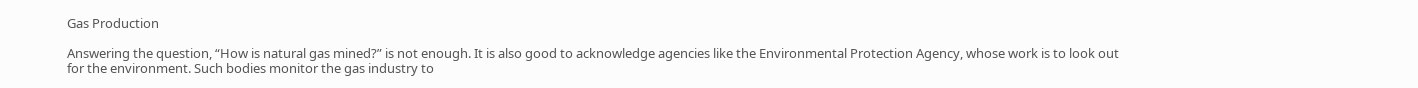Gas Production

Answering the question, “How is natural gas mined?” is not enough. It is also good to acknowledge agencies like the Environmental Protection Agency, whose work is to look out for the environment. Such bodies monitor the gas industry to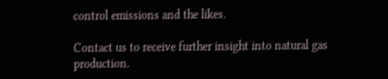control emissions and the likes.

Contact us to receive further insight into natural gas production.